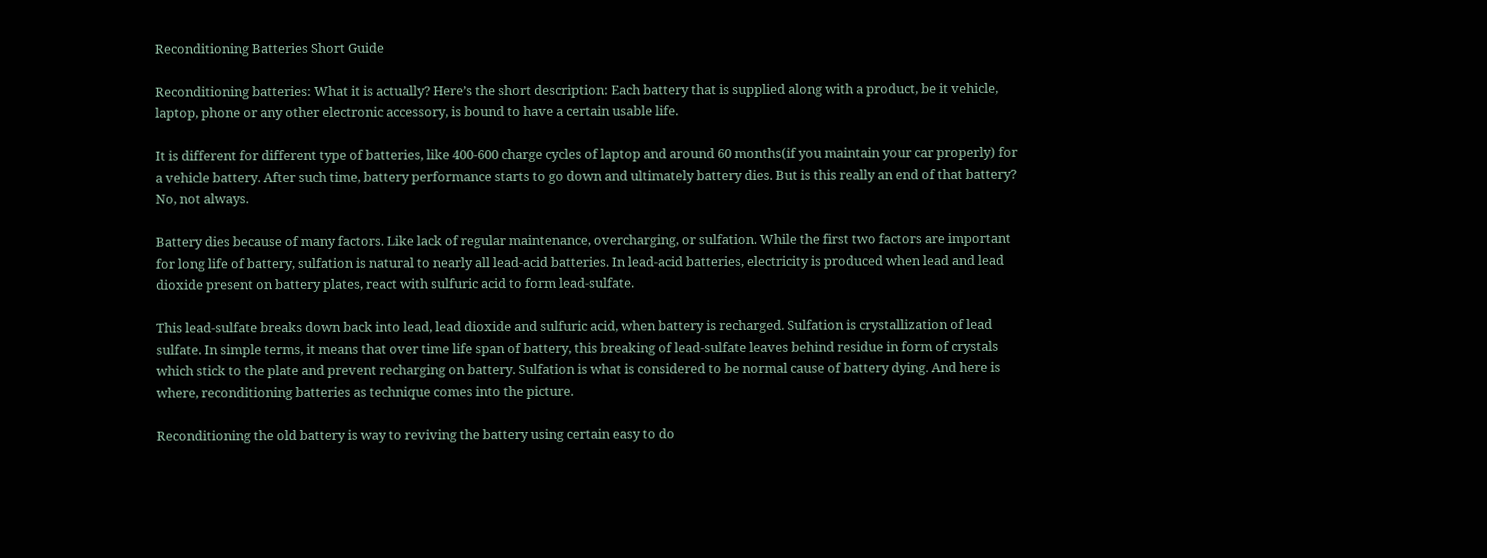Reconditioning Batteries Short Guide

Reconditioning batteries: What it is actually? Here’s the short description: Each battery that is supplied along with a product, be it vehicle, laptop, phone or any other electronic accessory, is bound to have a certain usable life.

It is different for different type of batteries, like 400-600 charge cycles of laptop and around 60 months(if you maintain your car properly) for a vehicle battery. After such time, battery performance starts to go down and ultimately battery dies. But is this really an end of that battery? No, not always.

Battery dies because of many factors. Like lack of regular maintenance, overcharging, or sulfation. While the first two factors are important for long life of battery, sulfation is natural to nearly all lead-acid batteries. In lead-acid batteries, electricity is produced when lead and lead dioxide present on battery plates, react with sulfuric acid to form lead-sulfate.

This lead-sulfate breaks down back into lead, lead dioxide and sulfuric acid, when battery is recharged. Sulfation is crystallization of lead sulfate. In simple terms, it means that over time life span of battery, this breaking of lead-sulfate leaves behind residue in form of crystals which stick to the plate and prevent recharging on battery. Sulfation is what is considered to be normal cause of battery dying. And here is where, reconditioning batteries as technique comes into the picture.

Reconditioning the old battery is way to reviving the battery using certain easy to do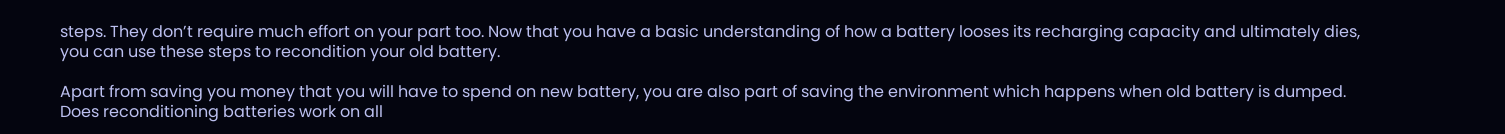steps. They don’t require much effort on your part too. Now that you have a basic understanding of how a battery looses its recharging capacity and ultimately dies, you can use these steps to recondition your old battery.

Apart from saving you money that you will have to spend on new battery, you are also part of saving the environment which happens when old battery is dumped. Does reconditioning batteries work on all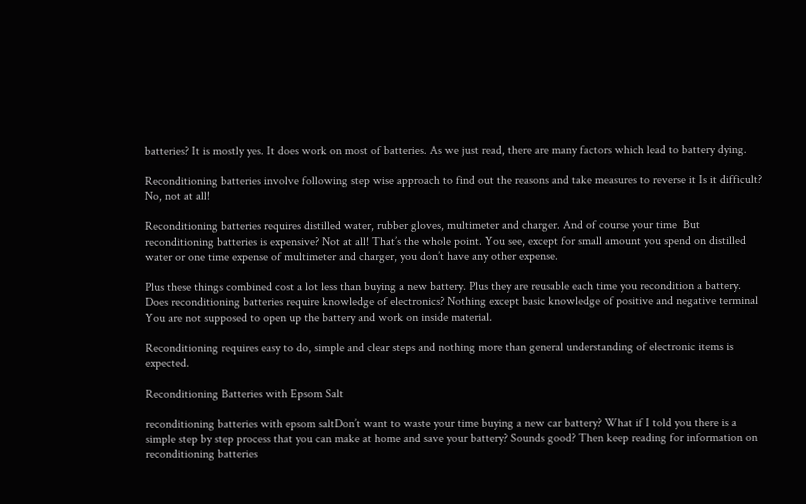batteries? It is mostly yes. It does work on most of batteries. As we just read, there are many factors which lead to battery dying.

Reconditioning batteries involve following step wise approach to find out the reasons and take measures to reverse it Is it difficult? No, not at all!

Reconditioning batteries requires distilled water, rubber gloves, multimeter and charger. And of course your time  But reconditioning batteries is expensive? Not at all! That’s the whole point. You see, except for small amount you spend on distilled water or one time expense of multimeter and charger, you don’t have any other expense.

Plus these things combined cost a lot less than buying a new battery. Plus they are reusable each time you recondition a battery. Does reconditioning batteries require knowledge of electronics? Nothing except basic knowledge of positive and negative terminal  You are not supposed to open up the battery and work on inside material.

Reconditioning requires easy to do, simple and clear steps and nothing more than general understanding of electronic items is expected.

Reconditioning Batteries with Epsom Salt

reconditioning batteries with epsom saltDon’t want to waste your time buying a new car battery? What if I told you there is a simple step by step process that you can make at home and save your battery? Sounds good? Then keep reading for information on reconditioning batteries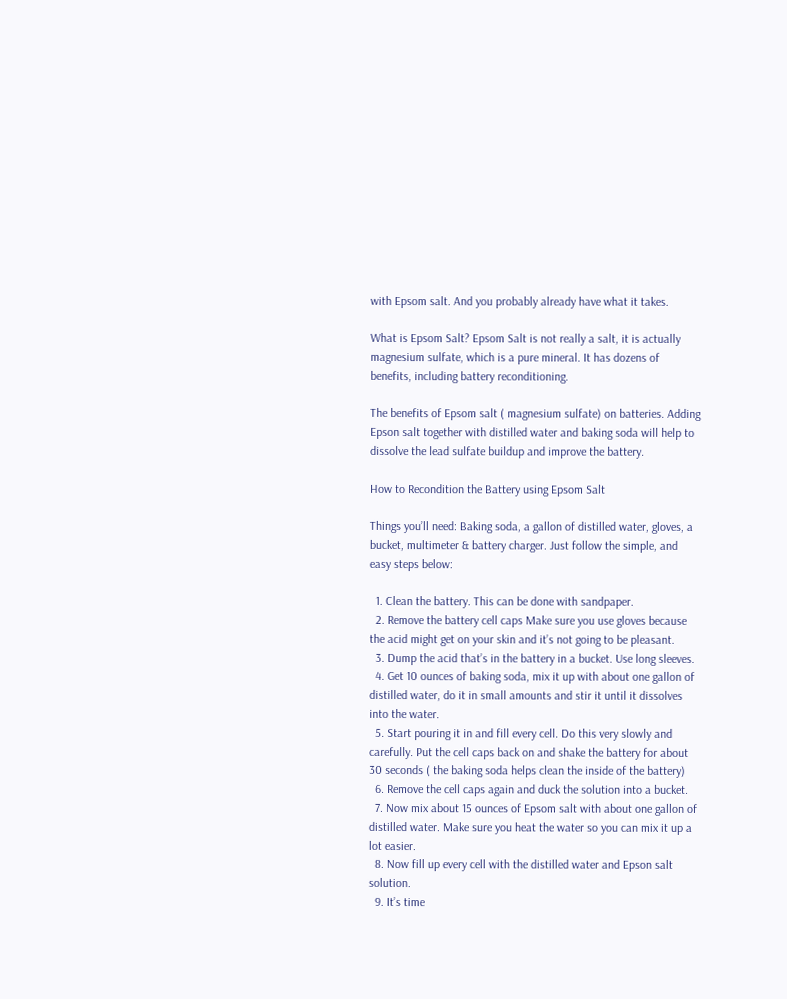with Epsom salt. And you probably already have what it takes.

What is Epsom Salt? Epsom Salt is not really a salt, it is actually magnesium sulfate, which is a pure mineral. It has dozens of benefits, including battery reconditioning.

The benefits of Epsom salt ( magnesium sulfate) on batteries. Adding Epson salt together with distilled water and baking soda will help to dissolve the lead sulfate buildup and improve the battery.

How to Recondition the Battery using Epsom Salt

Things you’ll need: Baking soda, a gallon of distilled water, gloves, a bucket, multimeter & battery charger. Just follow the simple, and easy steps below:

  1. Clean the battery. This can be done with sandpaper.
  2. Remove the battery cell caps Make sure you use gloves because the acid might get on your skin and it’s not going to be pleasant.
  3. Dump the acid that’s in the battery in a bucket. Use long sleeves.
  4. Get 10 ounces of baking soda, mix it up with about one gallon of distilled water, do it in small amounts and stir it until it dissolves into the water.
  5. Start pouring it in and fill every cell. Do this very slowly and carefully. Put the cell caps back on and shake the battery for about 30 seconds ( the baking soda helps clean the inside of the battery)
  6. Remove the cell caps again and duck the solution into a bucket.
  7. Now mix about 15 ounces of Epsom salt with about one gallon of distilled water. Make sure you heat the water so you can mix it up a lot easier.
  8. Now fill up every cell with the distilled water and Epson salt solution.
  9. It’s time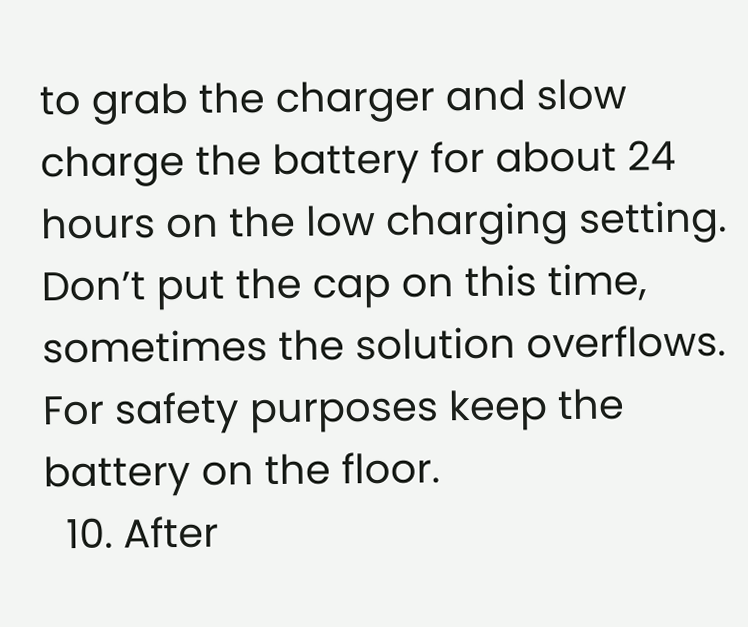to grab the charger and slow charge the battery for about 24 hours on the low charging setting. Don’t put the cap on this time, sometimes the solution overflows. For safety purposes keep the battery on the floor.
  10. After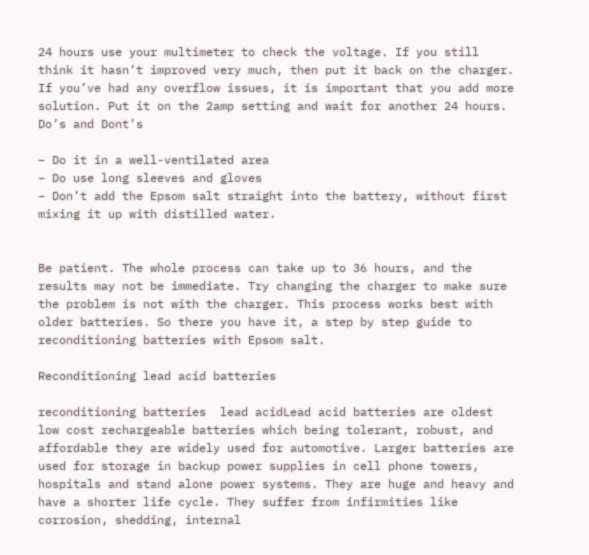24 hours use your multimeter to check the voltage. If you still think it hasn’t improved very much, then put it back on the charger. If you’ve had any overflow issues, it is important that you add more solution. Put it on the 2amp setting and wait for another 24 hours.
Do’s and Dont’s

– Do it in a well-ventilated area
– Do use long sleeves and gloves
– Don’t add the Epsom salt straight into the battery, without first mixing it up with distilled water.


Be patient. The whole process can take up to 36 hours, and the results may not be immediate. Try changing the charger to make sure the problem is not with the charger. This process works best with older batteries. So there you have it, a step by step guide to reconditioning batteries with Epsom salt.

Reconditioning lead acid batteries

reconditioning batteries  lead acidLead acid batteries are oldest low cost rechargeable batteries which being tolerant, robust, and affordable they are widely used for automotive. Larger batteries are used for storage in backup power supplies in cell phone towers, hospitals and stand alone power systems. They are huge and heavy and have a shorter life cycle. They suffer from infirmities like corrosion, shedding, internal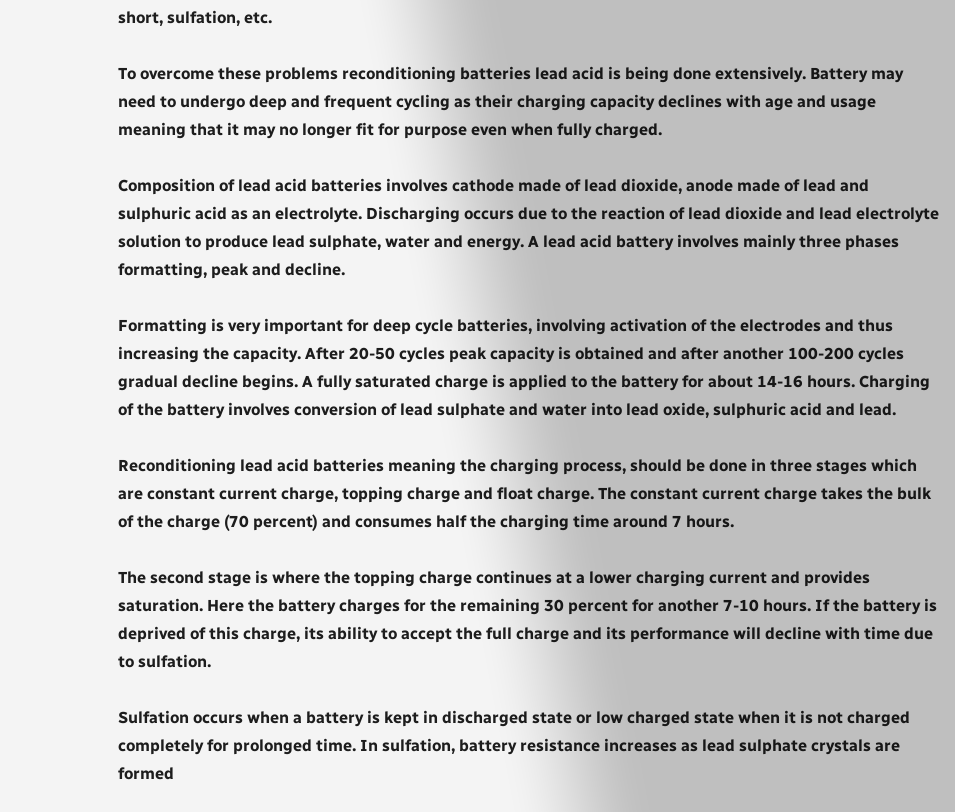short, sulfation, etc.

To overcome these problems reconditioning batteries lead acid is being done extensively. Battery may need to undergo deep and frequent cycling as their charging capacity declines with age and usage meaning that it may no longer fit for purpose even when fully charged.

Composition of lead acid batteries involves cathode made of lead dioxide, anode made of lead and sulphuric acid as an electrolyte. Discharging occurs due to the reaction of lead dioxide and lead electrolyte solution to produce lead sulphate, water and energy. A lead acid battery involves mainly three phases formatting, peak and decline.

Formatting is very important for deep cycle batteries, involving activation of the electrodes and thus increasing the capacity. After 20-50 cycles peak capacity is obtained and after another 100-200 cycles gradual decline begins. A fully saturated charge is applied to the battery for about 14-16 hours. Charging of the battery involves conversion of lead sulphate and water into lead oxide, sulphuric acid and lead.

Reconditioning lead acid batteries meaning the charging process, should be done in three stages which are constant current charge, topping charge and float charge. The constant current charge takes the bulk of the charge (70 percent) and consumes half the charging time around 7 hours.

The second stage is where the topping charge continues at a lower charging current and provides saturation. Here the battery charges for the remaining 30 percent for another 7-10 hours. If the battery is deprived of this charge, its ability to accept the full charge and its performance will decline with time due to sulfation.

Sulfation occurs when a battery is kept in discharged state or low charged state when it is not charged completely for prolonged time. In sulfation, battery resistance increases as lead sulphate crystals are formed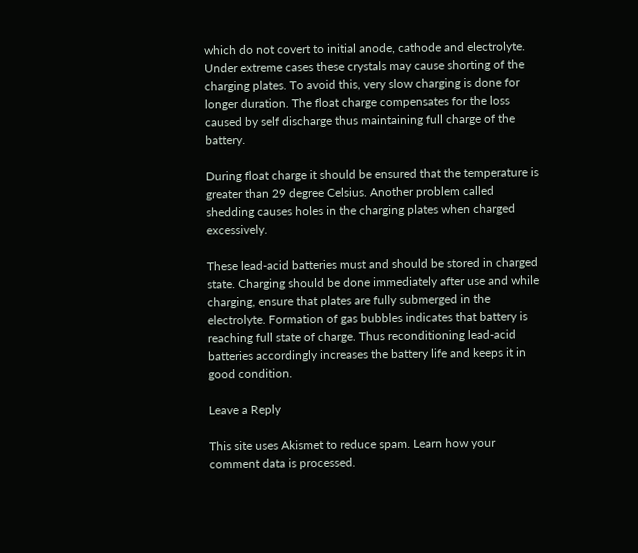which do not covert to initial anode, cathode and electrolyte. Under extreme cases these crystals may cause shorting of the charging plates. To avoid this, very slow charging is done for longer duration. The float charge compensates for the loss caused by self discharge thus maintaining full charge of the battery.

During float charge it should be ensured that the temperature is greater than 29 degree Celsius. Another problem called shedding causes holes in the charging plates when charged excessively.

These lead-acid batteries must and should be stored in charged state. Charging should be done immediately after use and while charging, ensure that plates are fully submerged in the electrolyte. Formation of gas bubbles indicates that battery is reaching full state of charge. Thus reconditioning lead-acid batteries accordingly increases the battery life and keeps it in good condition.

Leave a Reply

This site uses Akismet to reduce spam. Learn how your comment data is processed.